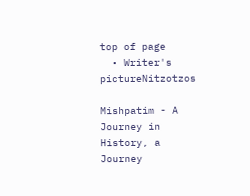top of page
  • Writer's pictureNitzotzos

Mishpatim - A Journey in History, a Journey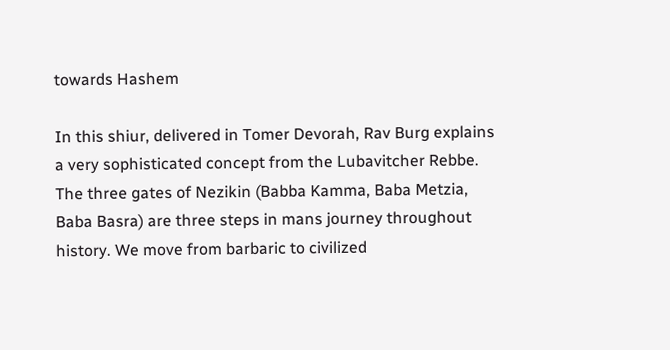towards Hashem

In this shiur, delivered in Tomer Devorah, Rav Burg explains a very sophisticated concept from the Lubavitcher Rebbe. The three gates of Nezikin (Babba Kamma, Baba Metzia, Baba Basra) are three steps in mans journey throughout history. We move from barbaric to civilized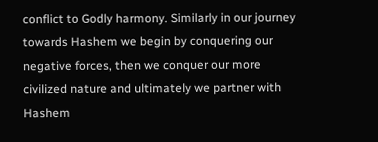conflict to Godly harmony. Similarly in our journey towards Hashem we begin by conquering our negative forces, then we conquer our more civilized nature and ultimately we partner with Hashem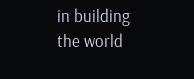in building the world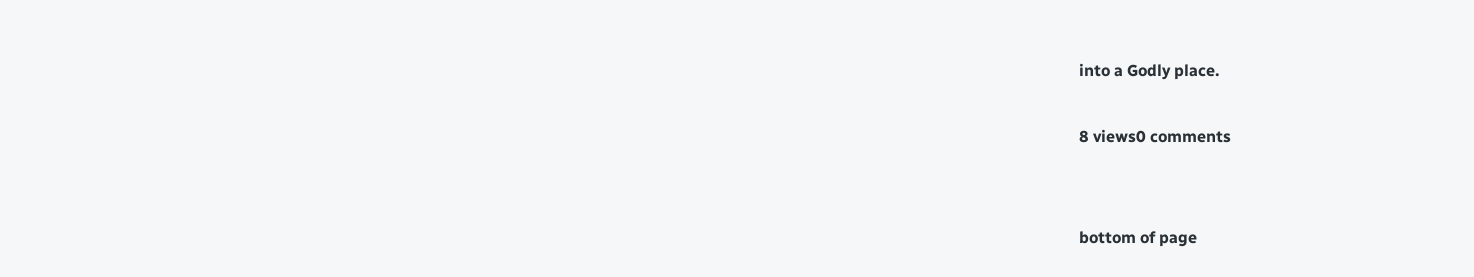into a Godly place.

8 views0 comments


bottom of page